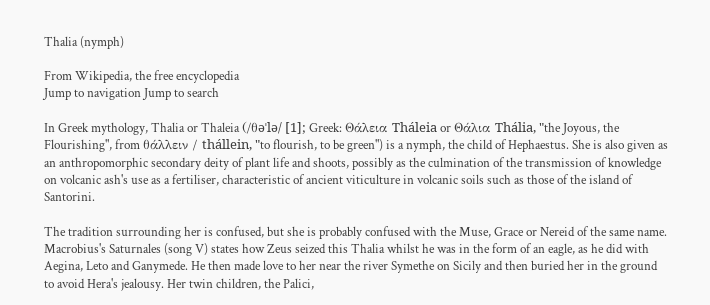Thalia (nymph)

From Wikipedia, the free encyclopedia
Jump to navigation Jump to search

In Greek mythology, Thalia or Thaleia (/θəˈlə/ [1]; Greek: Θάλεια Tháleia or Θάλια Thália, "the Joyous, the Flourishing", from θάλλειν / thállein, "to flourish, to be green") is a nymph, the child of Hephaestus. She is also given as an anthropomorphic secondary deity of plant life and shoots, possibly as the culmination of the transmission of knowledge on volcanic ash's use as a fertiliser, characteristic of ancient viticulture in volcanic soils such as those of the island of Santorini.

The tradition surrounding her is confused, but she is probably confused with the Muse, Grace or Nereid of the same name. Macrobius's Saturnales (song V) states how Zeus seized this Thalia whilst he was in the form of an eagle, as he did with Aegina, Leto and Ganymede. He then made love to her near the river Symethe on Sicily and then buried her in the ground to avoid Hera's jealousy. Her twin children, the Palici,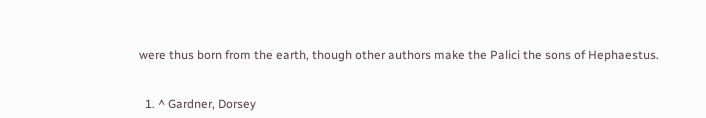were thus born from the earth, though other authors make the Palici the sons of Hephaestus.


  1. ^ Gardner, Dorsey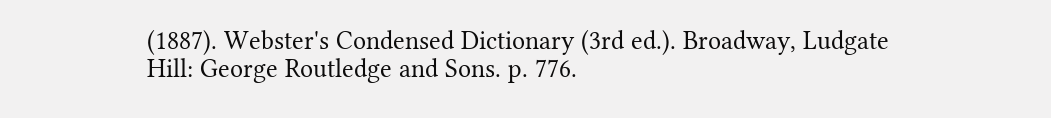(1887). Webster's Condensed Dictionary (3rd ed.). Broadway, Ludgate Hill: George Routledge and Sons. p. 776.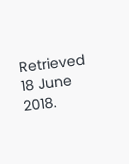Retrieved 18 June 2018.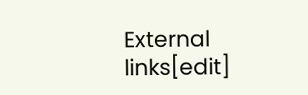External links[edit]